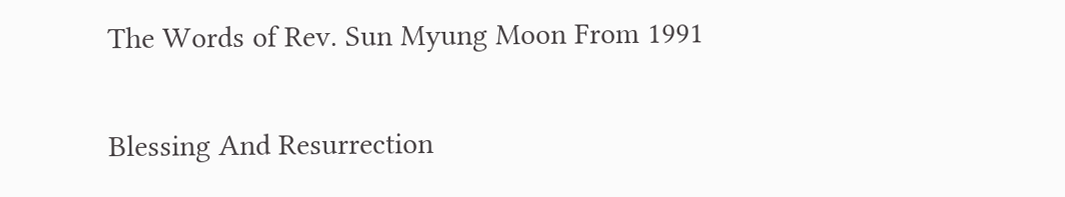The Words of Rev. Sun Myung Moon From 1991

Blessing And Resurrection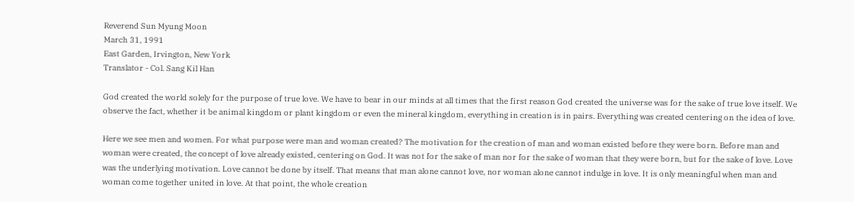Reverend Sun Myung Moon
March 31, 1991
East Garden, Irvington, New York
Translator - Col. Sang Kil Han

God created the world solely for the purpose of true love. We have to bear in our minds at all times that the first reason God created the universe was for the sake of true love itself. We observe the fact, whether it be animal kingdom or plant kingdom or even the mineral kingdom, everything in creation is in pairs. Everything was created centering on the idea of love.

Here we see men and women. For what purpose were man and woman created? The motivation for the creation of man and woman existed before they were born. Before man and woman were created, the concept of love already existed, centering on God. It was not for the sake of man nor for the sake of woman that they were born, but for the sake of love. Love was the underlying motivation. Love cannot be done by itself. That means that man alone cannot love, nor woman alone cannot indulge in love. It is only meaningful when man and woman come together united in love. At that point, the whole creation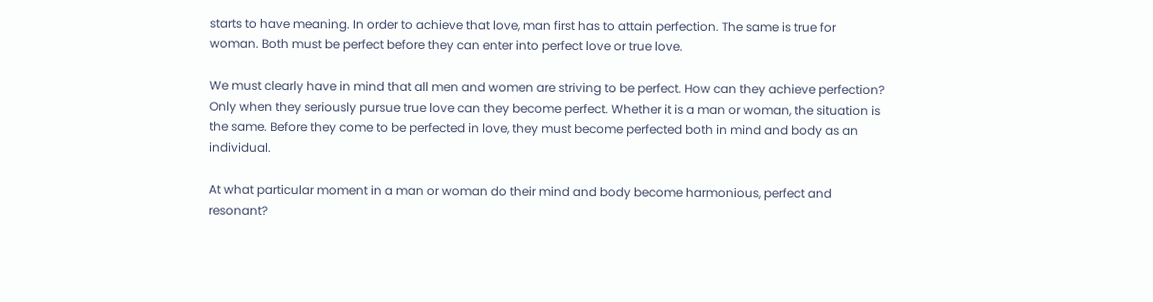starts to have meaning. In order to achieve that love, man first has to attain perfection. The same is true for woman. Both must be perfect before they can enter into perfect love or true love.

We must clearly have in mind that all men and women are striving to be perfect. How can they achieve perfection? Only when they seriously pursue true love can they become perfect. Whether it is a man or woman, the situation is the same. Before they come to be perfected in love, they must become perfected both in mind and body as an individual.

At what particular moment in a man or woman do their mind and body become harmonious, perfect and resonant?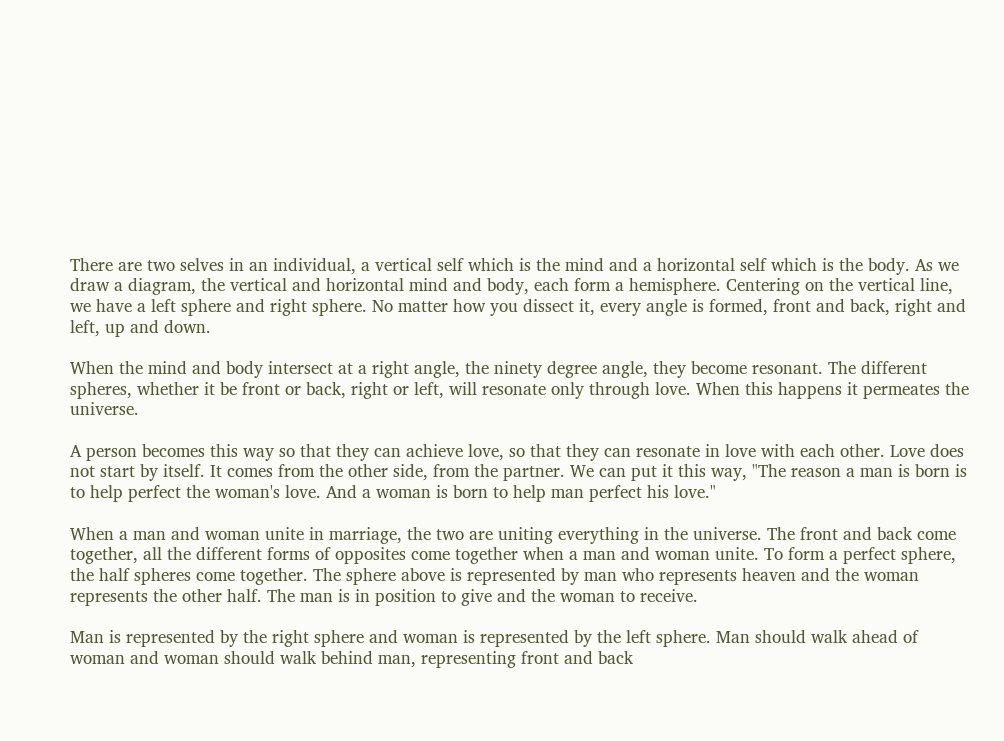There are two selves in an individual, a vertical self which is the mind and a horizontal self which is the body. As we draw a diagram, the vertical and horizontal mind and body, each form a hemisphere. Centering on the vertical line, we have a left sphere and right sphere. No matter how you dissect it, every angle is formed, front and back, right and left, up and down.

When the mind and body intersect at a right angle, the ninety degree angle, they become resonant. The different spheres, whether it be front or back, right or left, will resonate only through love. When this happens it permeates the universe.

A person becomes this way so that they can achieve love, so that they can resonate in love with each other. Love does not start by itself. It comes from the other side, from the partner. We can put it this way, "The reason a man is born is to help perfect the woman's love. And a woman is born to help man perfect his love."

When a man and woman unite in marriage, the two are uniting everything in the universe. The front and back come together, all the different forms of opposites come together when a man and woman unite. To form a perfect sphere, the half spheres come together. The sphere above is represented by man who represents heaven and the woman represents the other half. The man is in position to give and the woman to receive.

Man is represented by the right sphere and woman is represented by the left sphere. Man should walk ahead of woman and woman should walk behind man, representing front and back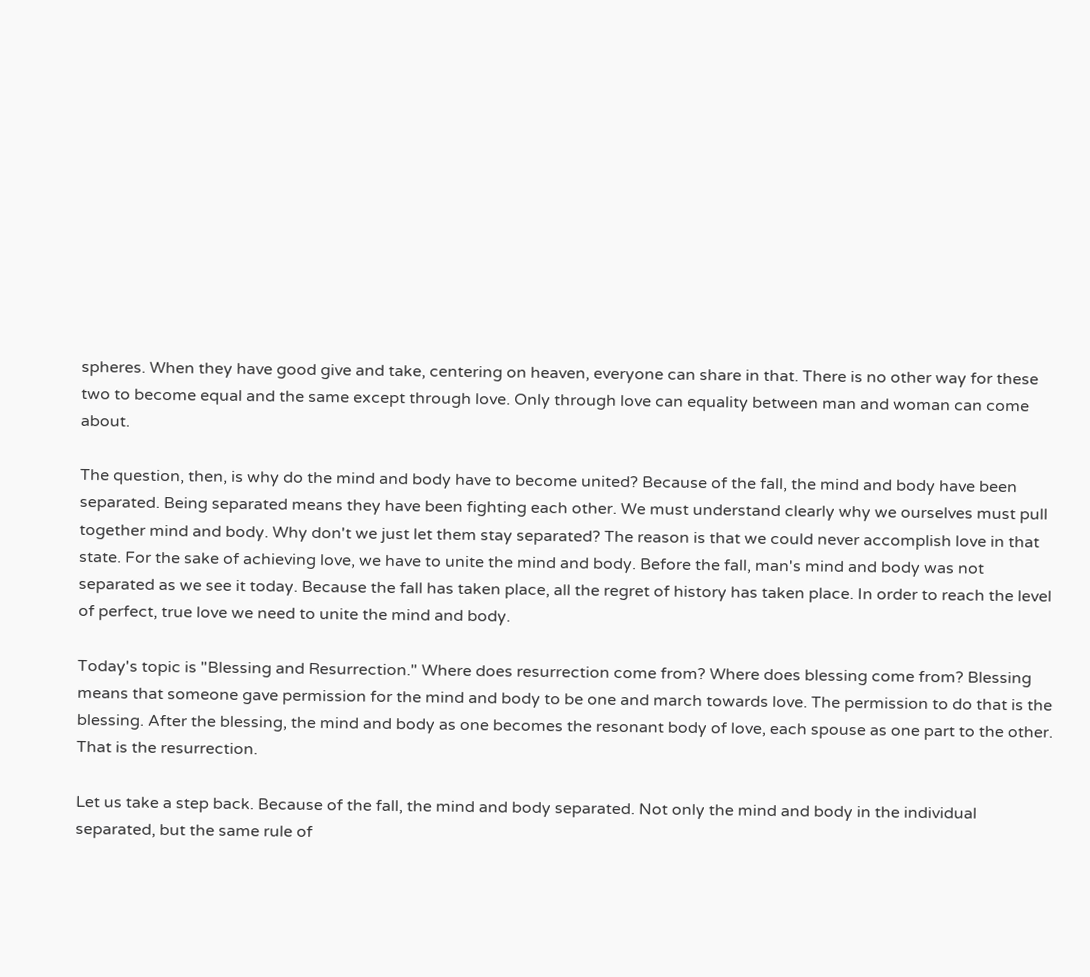spheres. When they have good give and take, centering on heaven, everyone can share in that. There is no other way for these two to become equal and the same except through love. Only through love can equality between man and woman can come about.

The question, then, is why do the mind and body have to become united? Because of the fall, the mind and body have been separated. Being separated means they have been fighting each other. We must understand clearly why we ourselves must pull together mind and body. Why don't we just let them stay separated? The reason is that we could never accomplish love in that state. For the sake of achieving love, we have to unite the mind and body. Before the fall, man's mind and body was not separated as we see it today. Because the fall has taken place, all the regret of history has taken place. In order to reach the level of perfect, true love we need to unite the mind and body.

Today's topic is "Blessing and Resurrection." Where does resurrection come from? Where does blessing come from? Blessing means that someone gave permission for the mind and body to be one and march towards love. The permission to do that is the blessing. After the blessing, the mind and body as one becomes the resonant body of love, each spouse as one part to the other. That is the resurrection.

Let us take a step back. Because of the fall, the mind and body separated. Not only the mind and body in the individual separated, but the same rule of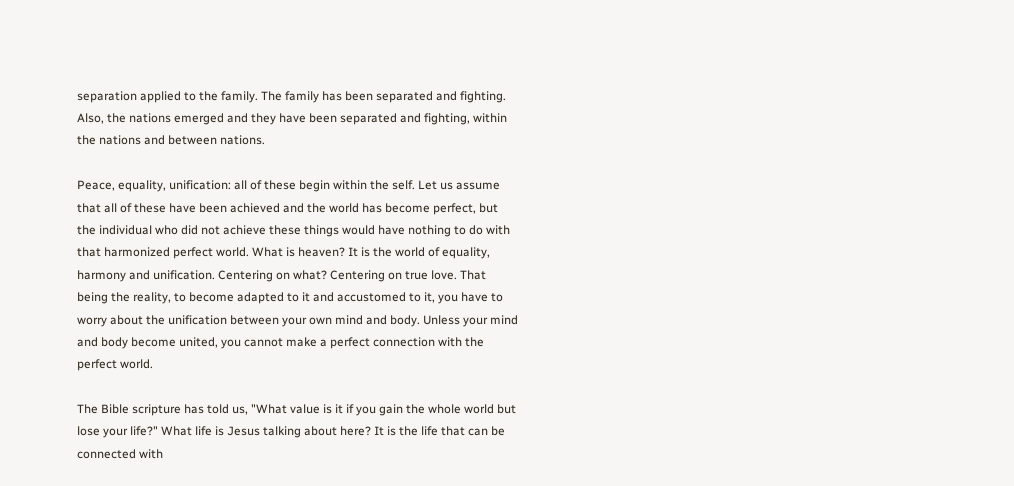separation applied to the family. The family has been separated and fighting. Also, the nations emerged and they have been separated and fighting, within the nations and between nations.

Peace, equality, unification: all of these begin within the self. Let us assume that all of these have been achieved and the world has become perfect, but the individual who did not achieve these things would have nothing to do with that harmonized perfect world. What is heaven? It is the world of equality, harmony and unification. Centering on what? Centering on true love. That being the reality, to become adapted to it and accustomed to it, you have to worry about the unification between your own mind and body. Unless your mind and body become united, you cannot make a perfect connection with the perfect world.

The Bible scripture has told us, "What value is it if you gain the whole world but lose your life?" What life is Jesus talking about here? It is the life that can be connected with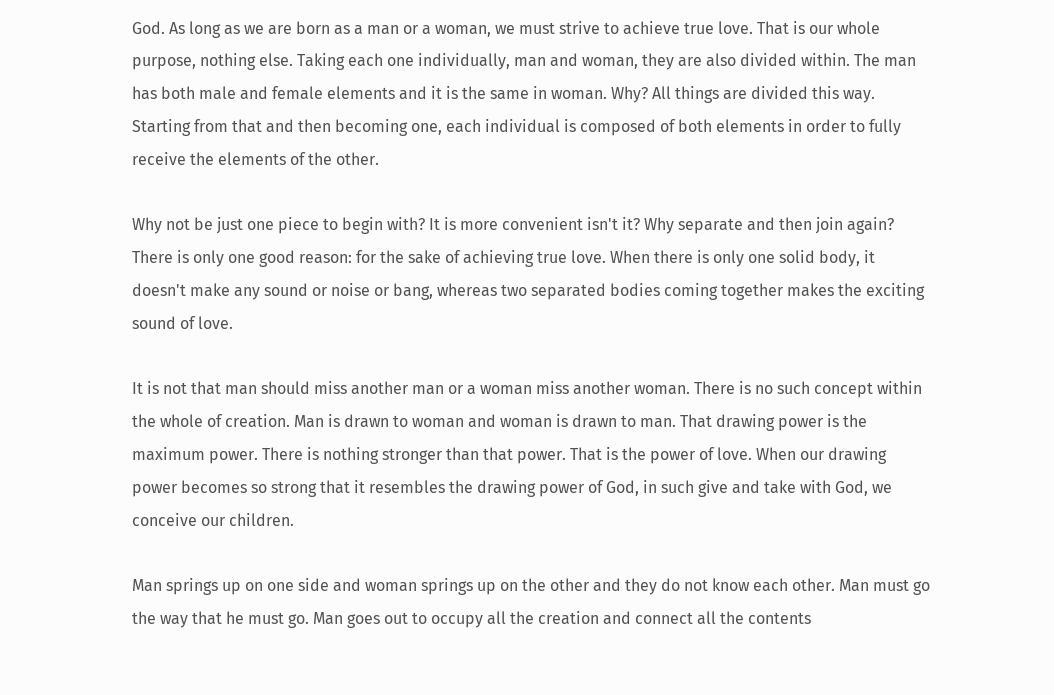God. As long as we are born as a man or a woman, we must strive to achieve true love. That is our whole purpose, nothing else. Taking each one individually, man and woman, they are also divided within. The man has both male and female elements and it is the same in woman. Why? All things are divided this way. Starting from that and then becoming one, each individual is composed of both elements in order to fully receive the elements of the other.

Why not be just one piece to begin with? It is more convenient isn't it? Why separate and then join again? There is only one good reason: for the sake of achieving true love. When there is only one solid body, it doesn't make any sound or noise or bang, whereas two separated bodies coming together makes the exciting sound of love.

It is not that man should miss another man or a woman miss another woman. There is no such concept within the whole of creation. Man is drawn to woman and woman is drawn to man. That drawing power is the maximum power. There is nothing stronger than that power. That is the power of love. When our drawing power becomes so strong that it resembles the drawing power of God, in such give and take with God, we conceive our children.

Man springs up on one side and woman springs up on the other and they do not know each other. Man must go the way that he must go. Man goes out to occupy all the creation and connect all the contents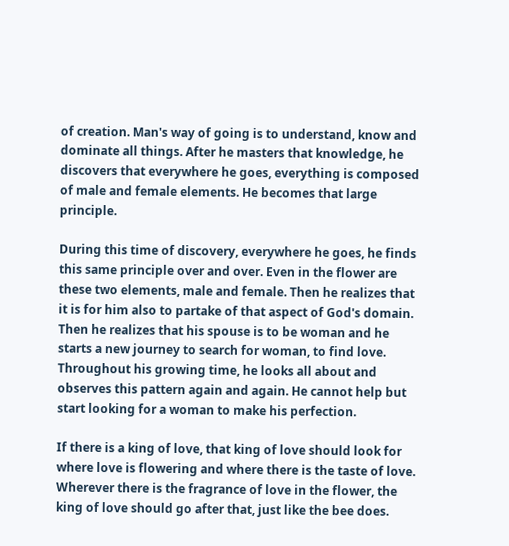of creation. Man's way of going is to understand, know and dominate all things. After he masters that knowledge, he discovers that everywhere he goes, everything is composed of male and female elements. He becomes that large principle.

During this time of discovery, everywhere he goes, he finds this same principle over and over. Even in the flower are these two elements, male and female. Then he realizes that it is for him also to partake of that aspect of God's domain. Then he realizes that his spouse is to be woman and he starts a new journey to search for woman, to find love. Throughout his growing time, he looks all about and observes this pattern again and again. He cannot help but start looking for a woman to make his perfection.

If there is a king of love, that king of love should look for where love is flowering and where there is the taste of love. Wherever there is the fragrance of love in the flower, the king of love should go after that, just like the bee does.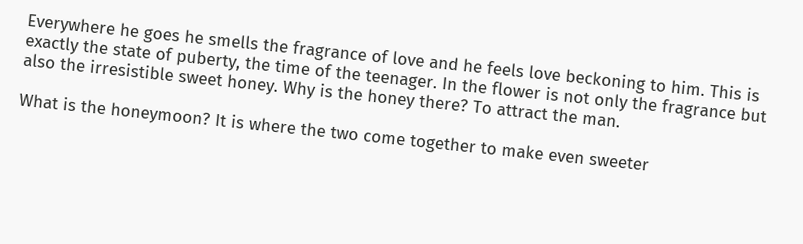Everywhere he goes he smells the fragrance of love and he feels love beckoning to him. This is exactly the state of puberty, the time of the teenager. In the flower is not only the fragrance but also the irresistible sweet honey. Why is the honey there? To attract the man.

What is the honeymoon? It is where the two come together to make even sweeter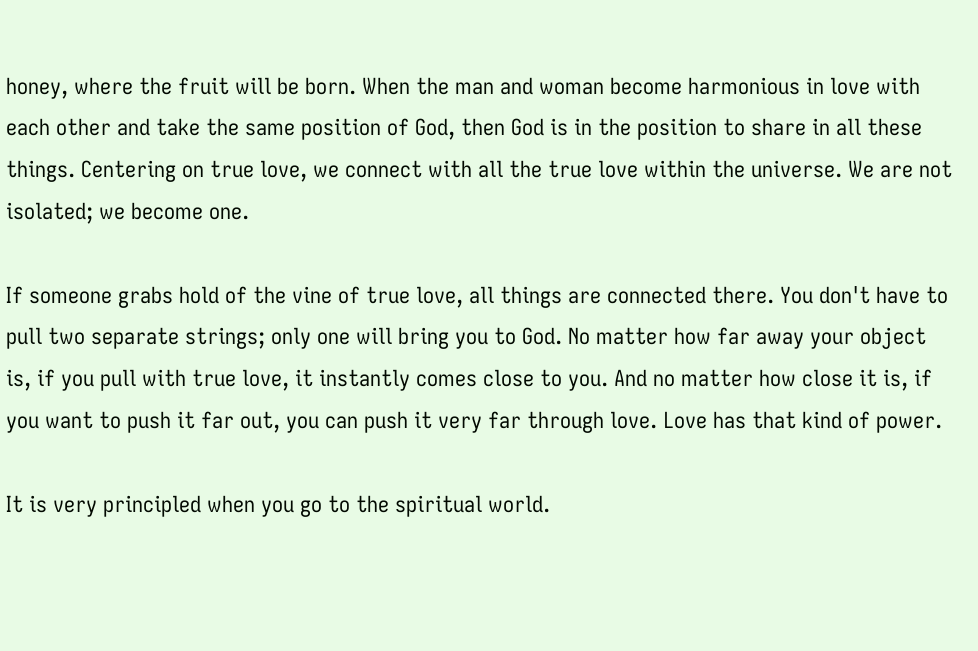honey, where the fruit will be born. When the man and woman become harmonious in love with each other and take the same position of God, then God is in the position to share in all these things. Centering on true love, we connect with all the true love within the universe. We are not isolated; we become one.

If someone grabs hold of the vine of true love, all things are connected there. You don't have to pull two separate strings; only one will bring you to God. No matter how far away your object is, if you pull with true love, it instantly comes close to you. And no matter how close it is, if you want to push it far out, you can push it very far through love. Love has that kind of power.

It is very principled when you go to the spiritual world.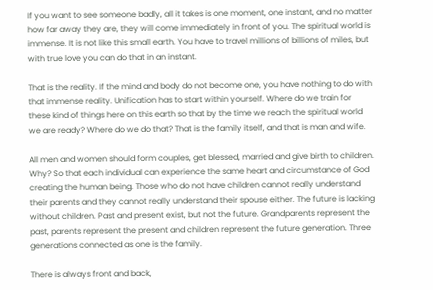If you want to see someone badly, all it takes is one moment, one instant, and no matter how far away they are, they will come immediately in front of you. The spiritual world is immense. It is not like this small earth. You have to travel millions of billions of miles, but with true love you can do that in an instant.

That is the reality. If the mind and body do not become one, you have nothing to do with that immense reality. Unification has to start within yourself. Where do we train for these kind of things here on this earth so that by the time we reach the spiritual world we are ready? Where do we do that? That is the family itself, and that is man and wife.

All men and women should form couples, get blessed, married and give birth to children. Why? So that each individual can experience the same heart and circumstance of God creating the human being. Those who do not have children cannot really understand their parents and they cannot really understand their spouse either. The future is lacking without children. Past and present exist, but not the future. Grandparents represent the past, parents represent the present and children represent the future generation. Three generations connected as one is the family.

There is always front and back,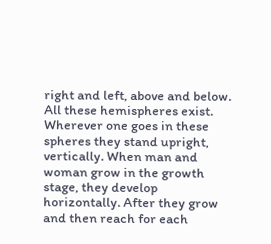right and left, above and below. All these hemispheres exist. Wherever one goes in these spheres they stand upright, vertically. When man and woman grow in the growth stage, they develop horizontally. After they grow and then reach for each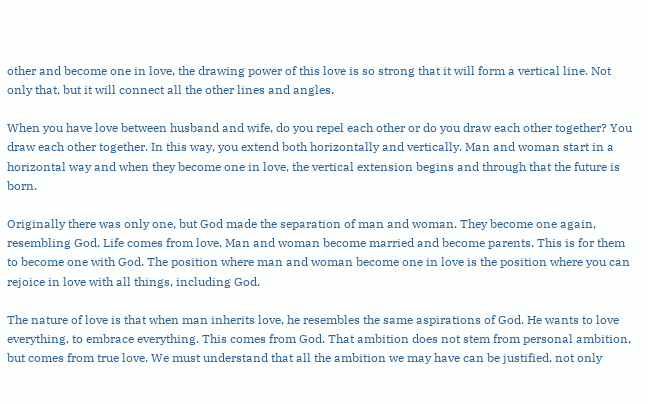other and become one in love, the drawing power of this love is so strong that it will form a vertical line. Not only that, but it will connect all the other lines and angles.

When you have love between husband and wife, do you repel each other or do you draw each other together? You draw each other together. In this way, you extend both horizontally and vertically. Man and woman start in a horizontal way and when they become one in love, the vertical extension begins and through that the future is born.

Originally there was only one, but God made the separation of man and woman. They become one again, resembling God. Life comes from love. Man and woman become married and become parents. This is for them to become one with God. The position where man and woman become one in love is the position where you can rejoice in love with all things, including God.

The nature of love is that when man inherits love, he resembles the same aspirations of God. He wants to love everything, to embrace everything. This comes from God. That ambition does not stem from personal ambition, but comes from true love. We must understand that all the ambition we may have can be justified, not only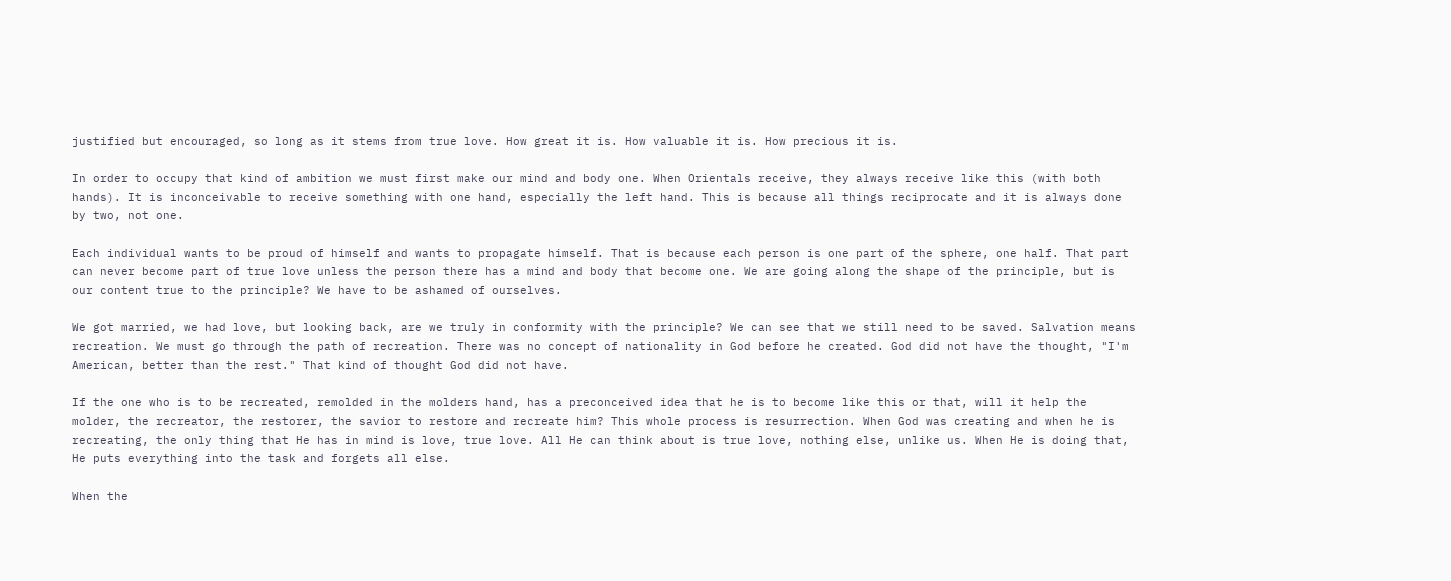justified but encouraged, so long as it stems from true love. How great it is. How valuable it is. How precious it is.

In order to occupy that kind of ambition we must first make our mind and body one. When Orientals receive, they always receive like this (with both hands). It is inconceivable to receive something with one hand, especially the left hand. This is because all things reciprocate and it is always done by two, not one.

Each individual wants to be proud of himself and wants to propagate himself. That is because each person is one part of the sphere, one half. That part can never become part of true love unless the person there has a mind and body that become one. We are going along the shape of the principle, but is our content true to the principle? We have to be ashamed of ourselves.

We got married, we had love, but looking back, are we truly in conformity with the principle? We can see that we still need to be saved. Salvation means recreation. We must go through the path of recreation. There was no concept of nationality in God before he created. God did not have the thought, "I'm American, better than the rest." That kind of thought God did not have.

If the one who is to be recreated, remolded in the molders hand, has a preconceived idea that he is to become like this or that, will it help the molder, the recreator, the restorer, the savior to restore and recreate him? This whole process is resurrection. When God was creating and when he is recreating, the only thing that He has in mind is love, true love. All He can think about is true love, nothing else, unlike us. When He is doing that, He puts everything into the task and forgets all else.

When the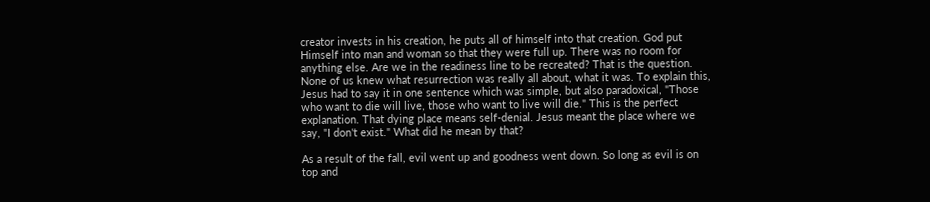creator invests in his creation, he puts all of himself into that creation. God put Himself into man and woman so that they were full up. There was no room for anything else. Are we in the readiness line to be recreated? That is the question. None of us knew what resurrection was really all about, what it was. To explain this, Jesus had to say it in one sentence which was simple, but also paradoxical, "Those who want to die will live, those who want to live will die." This is the perfect explanation. That dying place means self-denial. Jesus meant the place where we say, "I don't exist." What did he mean by that?

As a result of the fall, evil went up and goodness went down. So long as evil is on top and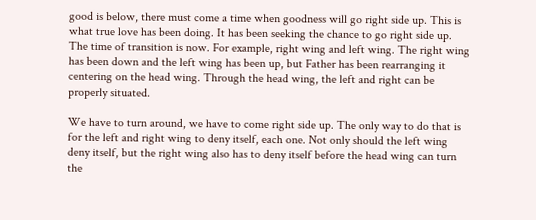good is below, there must come a time when goodness will go right side up. This is what true love has been doing. It has been seeking the chance to go right side up. The time of transition is now. For example, right wing and left wing. The right wing has been down and the left wing has been up, but Father has been rearranging it centering on the head wing. Through the head wing, the left and right can be properly situated.

We have to turn around, we have to come right side up. The only way to do that is for the left and right wing to deny itself, each one. Not only should the left wing deny itself, but the right wing also has to deny itself before the head wing can turn the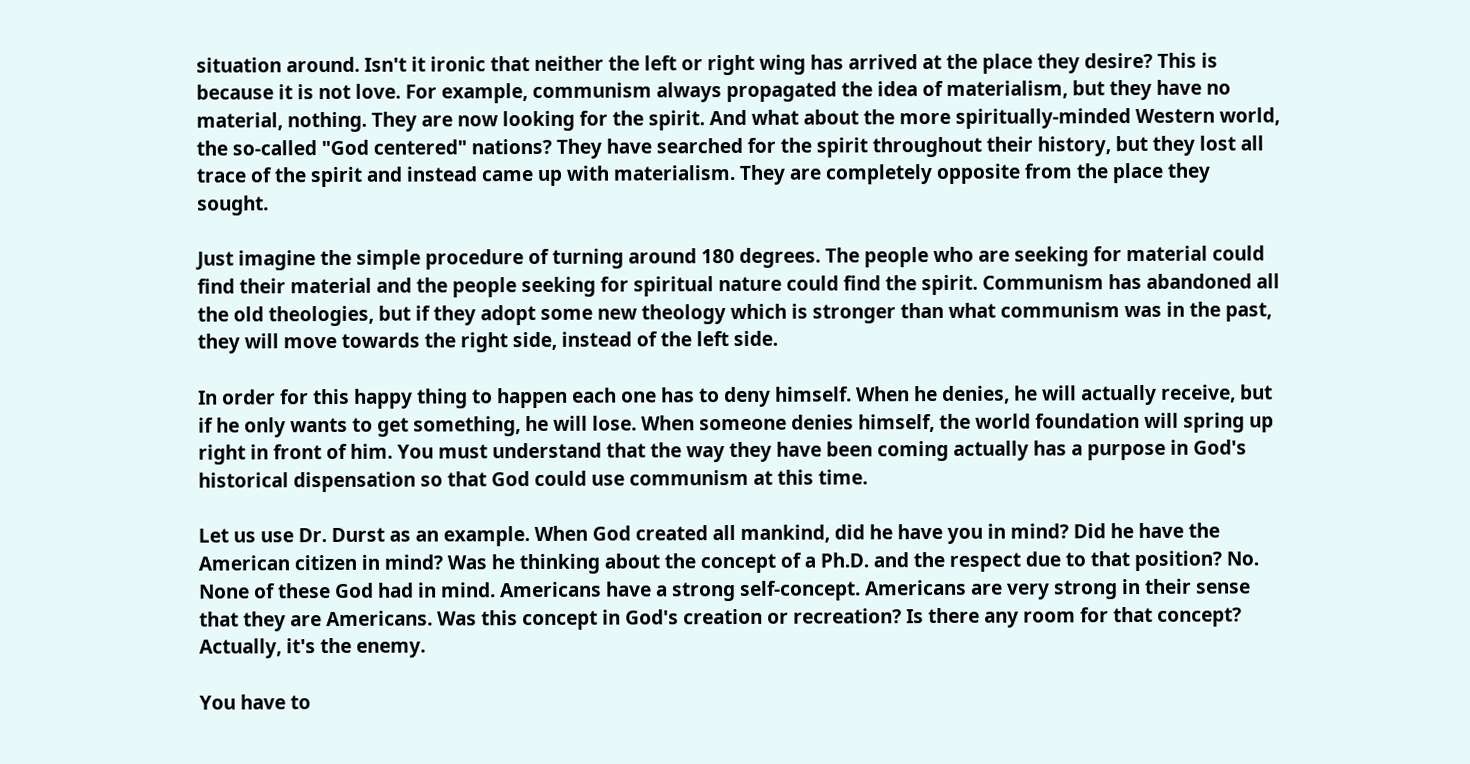situation around. Isn't it ironic that neither the left or right wing has arrived at the place they desire? This is because it is not love. For example, communism always propagated the idea of materialism, but they have no material, nothing. They are now looking for the spirit. And what about the more spiritually-minded Western world, the so-called "God centered" nations? They have searched for the spirit throughout their history, but they lost all trace of the spirit and instead came up with materialism. They are completely opposite from the place they sought.

Just imagine the simple procedure of turning around 180 degrees. The people who are seeking for material could find their material and the people seeking for spiritual nature could find the spirit. Communism has abandoned all the old theologies, but if they adopt some new theology which is stronger than what communism was in the past, they will move towards the right side, instead of the left side.

In order for this happy thing to happen each one has to deny himself. When he denies, he will actually receive, but if he only wants to get something, he will lose. When someone denies himself, the world foundation will spring up right in front of him. You must understand that the way they have been coming actually has a purpose in God's historical dispensation so that God could use communism at this time.

Let us use Dr. Durst as an example. When God created all mankind, did he have you in mind? Did he have the American citizen in mind? Was he thinking about the concept of a Ph.D. and the respect due to that position? No. None of these God had in mind. Americans have a strong self-concept. Americans are very strong in their sense that they are Americans. Was this concept in God's creation or recreation? Is there any room for that concept? Actually, it's the enemy.

You have to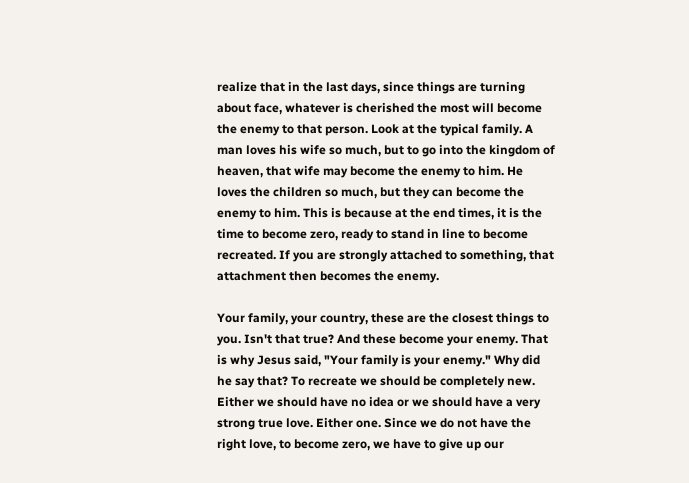realize that in the last days, since things are turning about face, whatever is cherished the most will become the enemy to that person. Look at the typical family. A man loves his wife so much, but to go into the kingdom of heaven, that wife may become the enemy to him. He loves the children so much, but they can become the enemy to him. This is because at the end times, it is the time to become zero, ready to stand in line to become recreated. If you are strongly attached to something, that attachment then becomes the enemy.

Your family, your country, these are the closest things to you. Isn't that true? And these become your enemy. That is why Jesus said, "Your family is your enemy." Why did he say that? To recreate we should be completely new. Either we should have no idea or we should have a very strong true love. Either one. Since we do not have the right love, to become zero, we have to give up our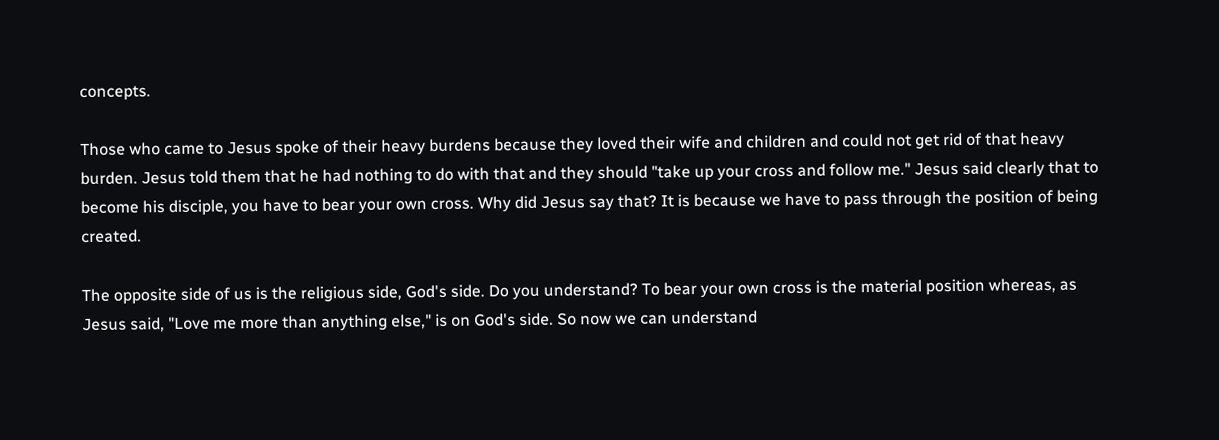concepts.

Those who came to Jesus spoke of their heavy burdens because they loved their wife and children and could not get rid of that heavy burden. Jesus told them that he had nothing to do with that and they should "take up your cross and follow me." Jesus said clearly that to become his disciple, you have to bear your own cross. Why did Jesus say that? It is because we have to pass through the position of being created.

The opposite side of us is the religious side, God's side. Do you understand? To bear your own cross is the material position whereas, as Jesus said, "Love me more than anything else," is on God's side. So now we can understand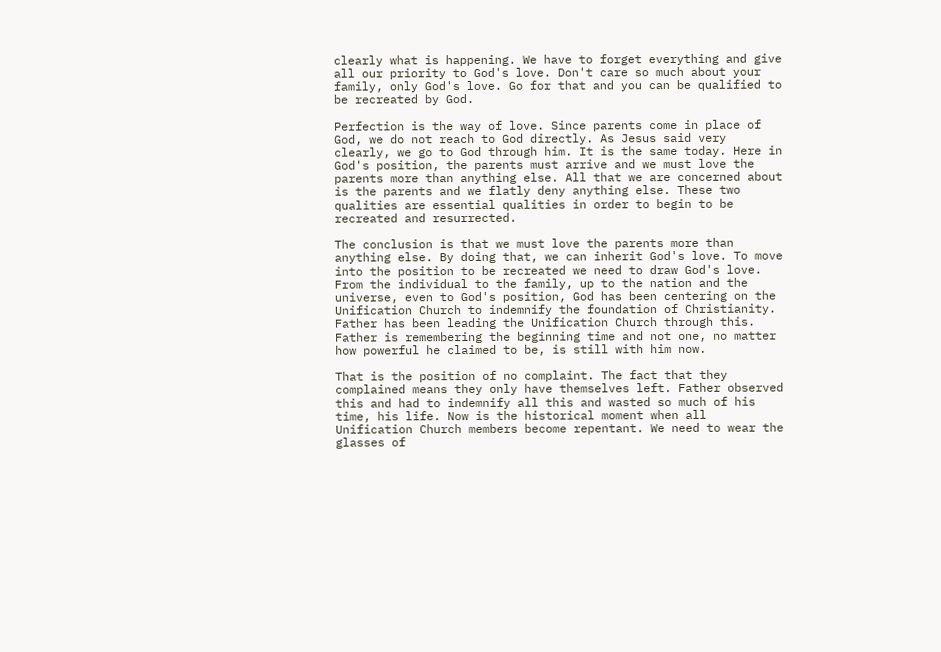clearly what is happening. We have to forget everything and give all our priority to God's love. Don't care so much about your family, only God's love. Go for that and you can be qualified to be recreated by God.

Perfection is the way of love. Since parents come in place of God, we do not reach to God directly. As Jesus said very clearly, we go to God through him. It is the same today. Here in God's position, the parents must arrive and we must love the parents more than anything else. All that we are concerned about is the parents and we flatly deny anything else. These two qualities are essential qualities in order to begin to be recreated and resurrected.

The conclusion is that we must love the parents more than anything else. By doing that, we can inherit God's love. To move into the position to be recreated we need to draw God's love. From the individual to the family, up to the nation and the universe, even to God's position, God has been centering on the Unification Church to indemnify the foundation of Christianity. Father has been leading the Unification Church through this. Father is remembering the beginning time and not one, no matter how powerful he claimed to be, is still with him now.

That is the position of no complaint. The fact that they complained means they only have themselves left. Father observed this and had to indemnify all this and wasted so much of his time, his life. Now is the historical moment when all Unification Church members become repentant. We need to wear the glasses of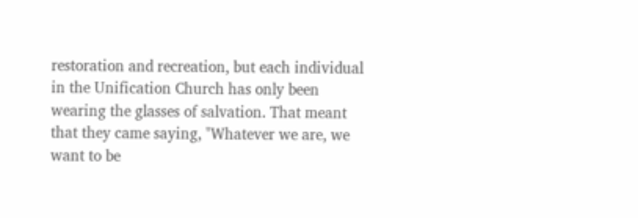restoration and recreation, but each individual in the Unification Church has only been wearing the glasses of salvation. That meant that they came saying, "Whatever we are, we want to be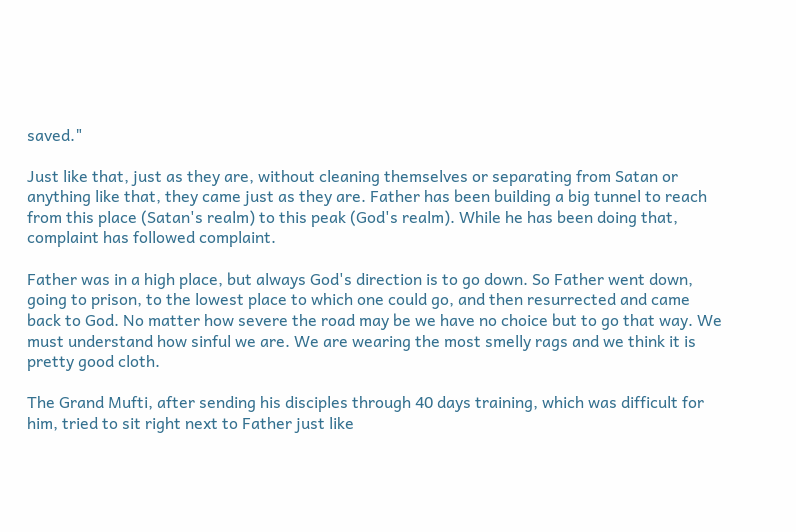saved."

Just like that, just as they are, without cleaning themselves or separating from Satan or anything like that, they came just as they are. Father has been building a big tunnel to reach from this place (Satan's realm) to this peak (God's realm). While he has been doing that, complaint has followed complaint.

Father was in a high place, but always God's direction is to go down. So Father went down, going to prison, to the lowest place to which one could go, and then resurrected and came back to God. No matter how severe the road may be we have no choice but to go that way. We must understand how sinful we are. We are wearing the most smelly rags and we think it is pretty good cloth.

The Grand Mufti, after sending his disciples through 40 days training, which was difficult for him, tried to sit right next to Father just like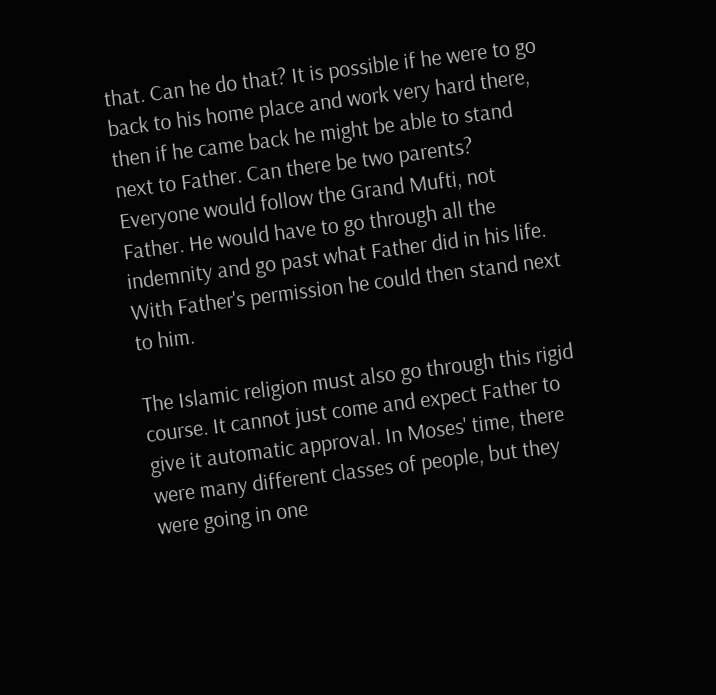that. Can he do that? It is possible if he were to go back to his home place and work very hard there, then if he came back he might be able to stand next to Father. Can there be two parents? Everyone would follow the Grand Mufti, not Father. He would have to go through all the indemnity and go past what Father did in his life. With Father's permission he could then stand next to him.

The Islamic religion must also go through this rigid course. It cannot just come and expect Father to give it automatic approval. In Moses' time, there were many different classes of people, but they were going in one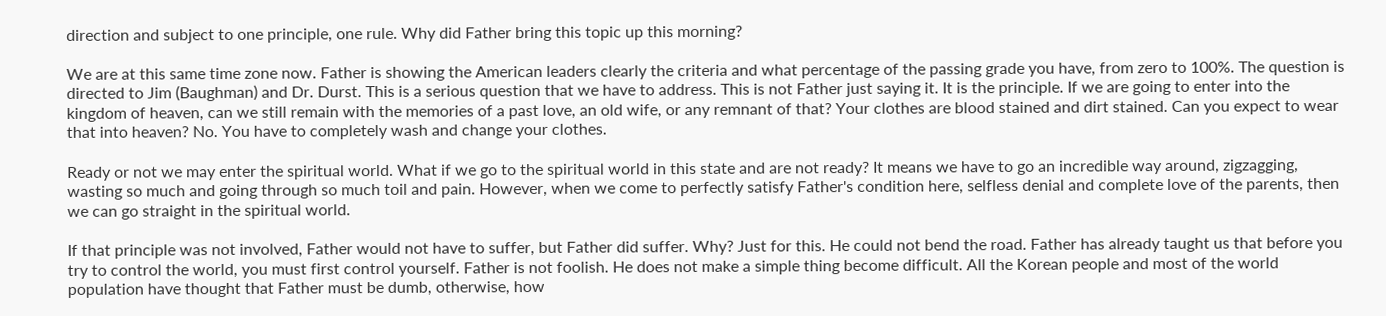direction and subject to one principle, one rule. Why did Father bring this topic up this morning?

We are at this same time zone now. Father is showing the American leaders clearly the criteria and what percentage of the passing grade you have, from zero to 100%. The question is directed to Jim (Baughman) and Dr. Durst. This is a serious question that we have to address. This is not Father just saying it. It is the principle. If we are going to enter into the kingdom of heaven, can we still remain with the memories of a past love, an old wife, or any remnant of that? Your clothes are blood stained and dirt stained. Can you expect to wear that into heaven? No. You have to completely wash and change your clothes.

Ready or not we may enter the spiritual world. What if we go to the spiritual world in this state and are not ready? It means we have to go an incredible way around, zigzagging, wasting so much and going through so much toil and pain. However, when we come to perfectly satisfy Father's condition here, selfless denial and complete love of the parents, then we can go straight in the spiritual world.

If that principle was not involved, Father would not have to suffer, but Father did suffer. Why? Just for this. He could not bend the road. Father has already taught us that before you try to control the world, you must first control yourself. Father is not foolish. He does not make a simple thing become difficult. All the Korean people and most of the world population have thought that Father must be dumb, otherwise, how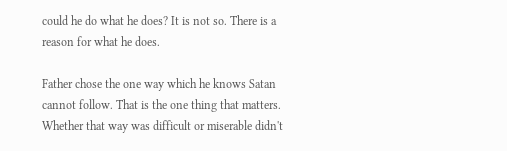could he do what he does? It is not so. There is a reason for what he does.

Father chose the one way which he knows Satan cannot follow. That is the one thing that matters. Whether that way was difficult or miserable didn't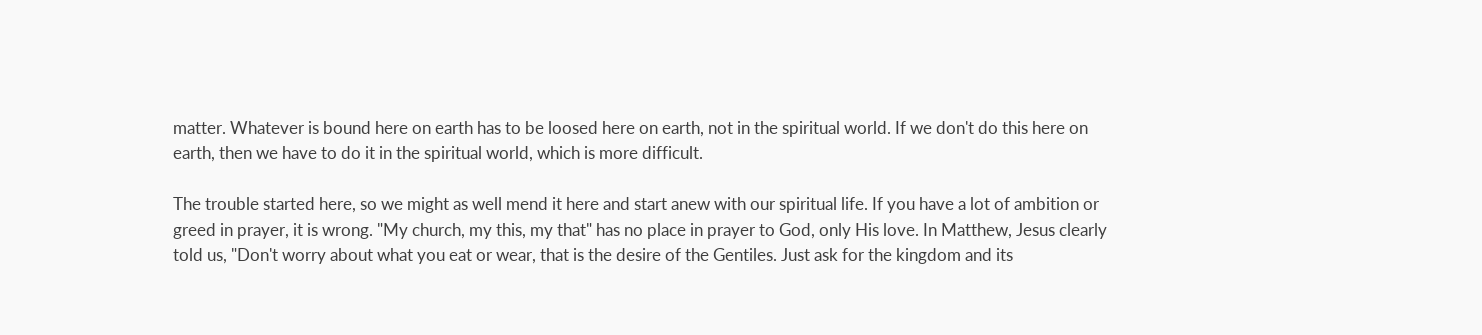matter. Whatever is bound here on earth has to be loosed here on earth, not in the spiritual world. If we don't do this here on earth, then we have to do it in the spiritual world, which is more difficult.

The trouble started here, so we might as well mend it here and start anew with our spiritual life. If you have a lot of ambition or greed in prayer, it is wrong. "My church, my this, my that" has no place in prayer to God, only His love. In Matthew, Jesus clearly told us, "Don't worry about what you eat or wear, that is the desire of the Gentiles. Just ask for the kingdom and its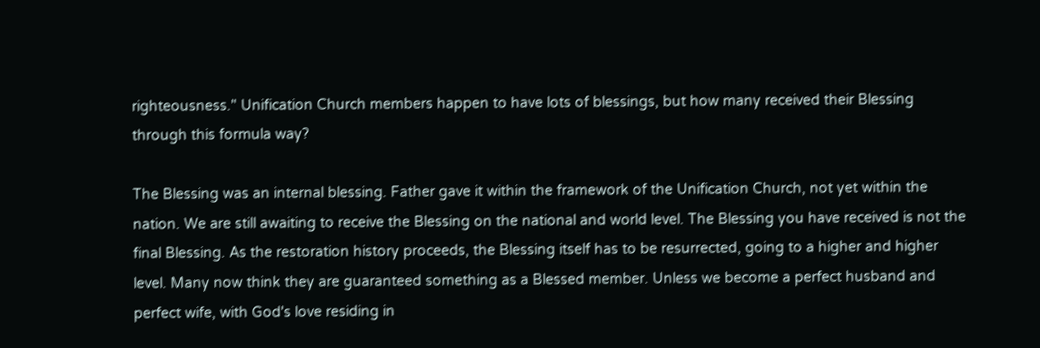righteousness." Unification Church members happen to have lots of blessings, but how many received their Blessing through this formula way?

The Blessing was an internal blessing. Father gave it within the framework of the Unification Church, not yet within the nation. We are still awaiting to receive the Blessing on the national and world level. The Blessing you have received is not the final Blessing. As the restoration history proceeds, the Blessing itself has to be resurrected, going to a higher and higher level. Many now think they are guaranteed something as a Blessed member. Unless we become a perfect husband and perfect wife, with God's love residing in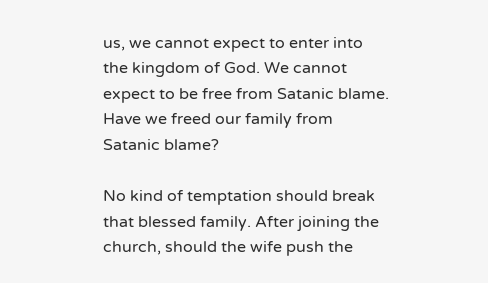us, we cannot expect to enter into the kingdom of God. We cannot expect to be free from Satanic blame. Have we freed our family from Satanic blame?

No kind of temptation should break that blessed family. After joining the church, should the wife push the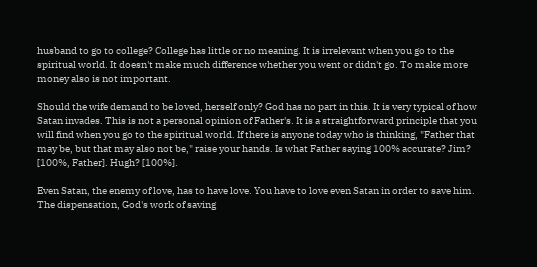husband to go to college? College has little or no meaning. It is irrelevant when you go to the spiritual world. It doesn't make much difference whether you went or didn't go. To make more money also is not important.

Should the wife demand to be loved, herself only? God has no part in this. It is very typical of how Satan invades. This is not a personal opinion of Father's. It is a straightforward principle that you will find when you go to the spiritual world. If there is anyone today who is thinking, "Father that may be, but that may also not be," raise your hands. Is what Father saying 100% accurate? Jim? [100%, Father]. Hugh? [100%].

Even Satan, the enemy of love, has to have love. You have to love even Satan in order to save him. The dispensation, God's work of saving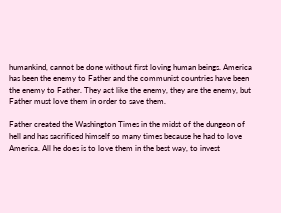humankind, cannot be done without first loving human beings. America has been the enemy to Father and the communist countries have been the enemy to Father. They act like the enemy, they are the enemy, but Father must love them in order to save them.

Father created the Washington Times in the midst of the dungeon of hell and has sacrificed himself so many times because he had to love America. All he does is to love them in the best way, to invest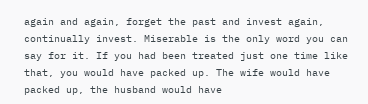again and again, forget the past and invest again, continually invest. Miserable is the only word you can say for it. If you had been treated just one time like that, you would have packed up. The wife would have packed up, the husband would have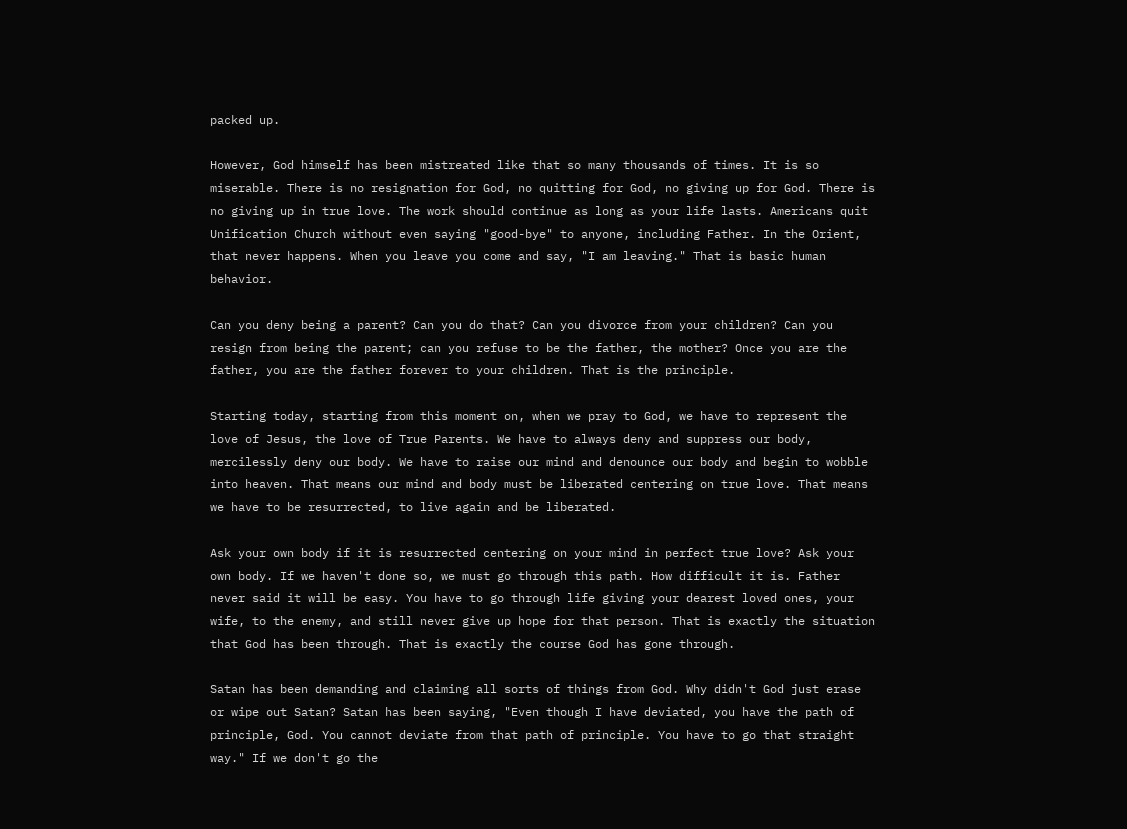packed up.

However, God himself has been mistreated like that so many thousands of times. It is so miserable. There is no resignation for God, no quitting for God, no giving up for God. There is no giving up in true love. The work should continue as long as your life lasts. Americans quit Unification Church without even saying "good-bye" to anyone, including Father. In the Orient, that never happens. When you leave you come and say, "I am leaving." That is basic human behavior.

Can you deny being a parent? Can you do that? Can you divorce from your children? Can you resign from being the parent; can you refuse to be the father, the mother? Once you are the father, you are the father forever to your children. That is the principle.

Starting today, starting from this moment on, when we pray to God, we have to represent the love of Jesus, the love of True Parents. We have to always deny and suppress our body, mercilessly deny our body. We have to raise our mind and denounce our body and begin to wobble into heaven. That means our mind and body must be liberated centering on true love. That means we have to be resurrected, to live again and be liberated.

Ask your own body if it is resurrected centering on your mind in perfect true love? Ask your own body. If we haven't done so, we must go through this path. How difficult it is. Father never said it will be easy. You have to go through life giving your dearest loved ones, your wife, to the enemy, and still never give up hope for that person. That is exactly the situation that God has been through. That is exactly the course God has gone through.

Satan has been demanding and claiming all sorts of things from God. Why didn't God just erase or wipe out Satan? Satan has been saying, "Even though I have deviated, you have the path of principle, God. You cannot deviate from that path of principle. You have to go that straight way." If we don't go the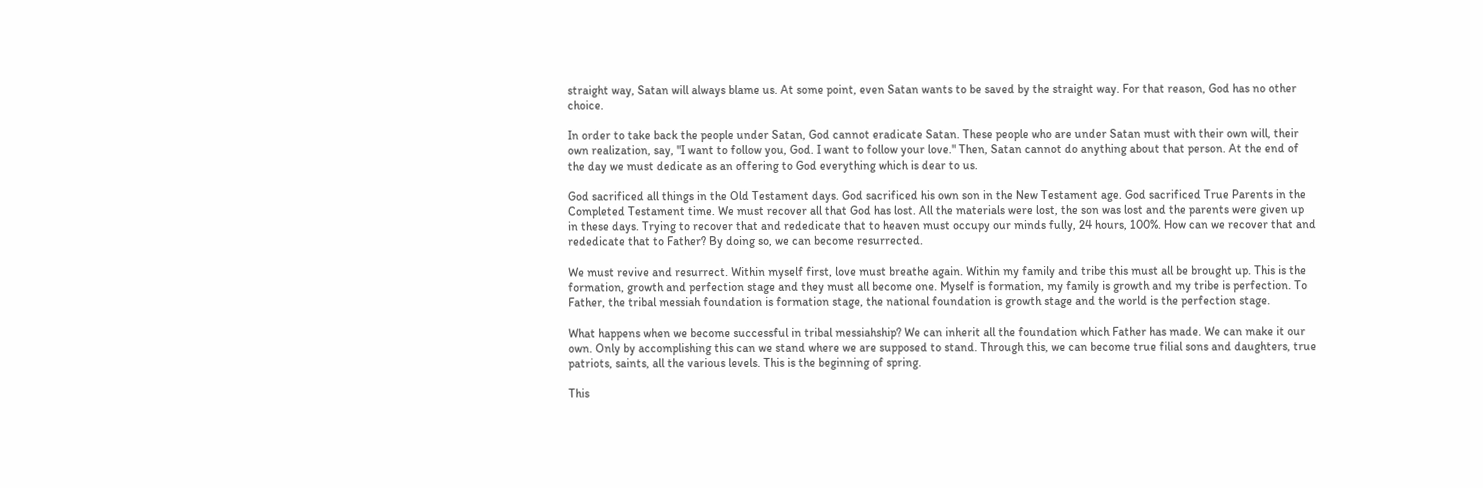straight way, Satan will always blame us. At some point, even Satan wants to be saved by the straight way. For that reason, God has no other choice.

In order to take back the people under Satan, God cannot eradicate Satan. These people who are under Satan must with their own will, their own realization, say, "I want to follow you, God. I want to follow your love." Then, Satan cannot do anything about that person. At the end of the day we must dedicate as an offering to God everything which is dear to us.

God sacrificed all things in the Old Testament days. God sacrificed his own son in the New Testament age. God sacrificed True Parents in the Completed Testament time. We must recover all that God has lost. All the materials were lost, the son was lost and the parents were given up in these days. Trying to recover that and rededicate that to heaven must occupy our minds fully, 24 hours, 100%. How can we recover that and rededicate that to Father? By doing so, we can become resurrected.

We must revive and resurrect. Within myself first, love must breathe again. Within my family and tribe this must all be brought up. This is the formation, growth and perfection stage and they must all become one. Myself is formation, my family is growth and my tribe is perfection. To Father, the tribal messiah foundation is formation stage, the national foundation is growth stage and the world is the perfection stage.

What happens when we become successful in tribal messiahship? We can inherit all the foundation which Father has made. We can make it our own. Only by accomplishing this can we stand where we are supposed to stand. Through this, we can become true filial sons and daughters, true patriots, saints, all the various levels. This is the beginning of spring.

This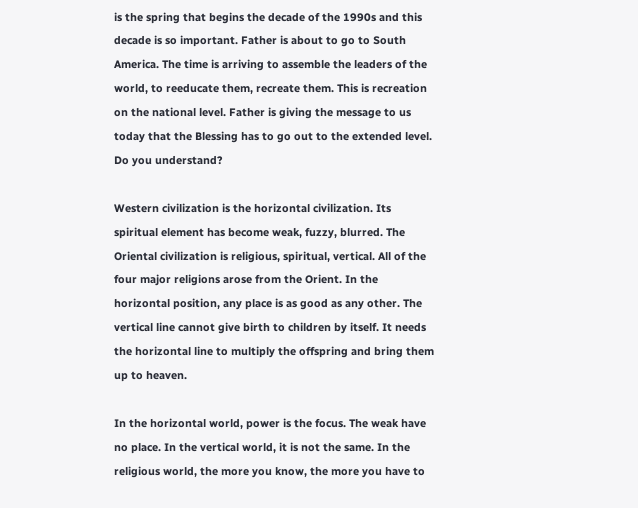is the spring that begins the decade of the 1990s and this decade is so important. Father is about to go to South America. The time is arriving to assemble the leaders of the world, to reeducate them, recreate them. This is recreation on the national level. Father is giving the message to us today that the Blessing has to go out to the extended level. Do you understand?

Western civilization is the horizontal civilization. Its spiritual element has become weak, fuzzy, blurred. The Oriental civilization is religious, spiritual, vertical. All of the four major religions arose from the Orient. In the horizontal position, any place is as good as any other. The vertical line cannot give birth to children by itself. It needs the horizontal line to multiply the offspring and bring them up to heaven.

In the horizontal world, power is the focus. The weak have no place. In the vertical world, it is not the same. In the religious world, the more you know, the more you have to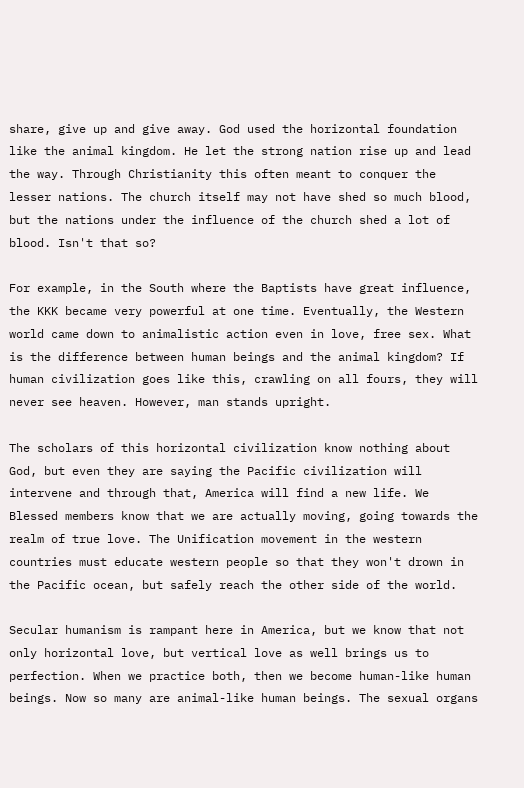share, give up and give away. God used the horizontal foundation like the animal kingdom. He let the strong nation rise up and lead the way. Through Christianity this often meant to conquer the lesser nations. The church itself may not have shed so much blood, but the nations under the influence of the church shed a lot of blood. Isn't that so?

For example, in the South where the Baptists have great influence, the KKK became very powerful at one time. Eventually, the Western world came down to animalistic action even in love, free sex. What is the difference between human beings and the animal kingdom? If human civilization goes like this, crawling on all fours, they will never see heaven. However, man stands upright.

The scholars of this horizontal civilization know nothing about God, but even they are saying the Pacific civilization will intervene and through that, America will find a new life. We Blessed members know that we are actually moving, going towards the realm of true love. The Unification movement in the western countries must educate western people so that they won't drown in the Pacific ocean, but safely reach the other side of the world.

Secular humanism is rampant here in America, but we know that not only horizontal love, but vertical love as well brings us to perfection. When we practice both, then we become human-like human beings. Now so many are animal-like human beings. The sexual organs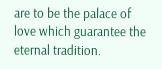are to be the palace of love which guarantee the eternal tradition.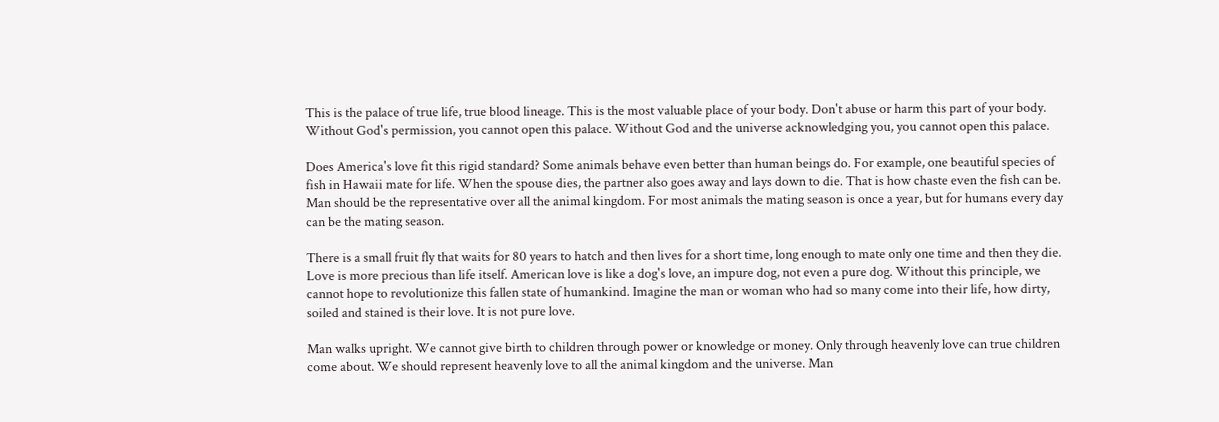This is the palace of true life, true blood lineage. This is the most valuable place of your body. Don't abuse or harm this part of your body. Without God's permission, you cannot open this palace. Without God and the universe acknowledging you, you cannot open this palace.

Does America's love fit this rigid standard? Some animals behave even better than human beings do. For example, one beautiful species of fish in Hawaii mate for life. When the spouse dies, the partner also goes away and lays down to die. That is how chaste even the fish can be. Man should be the representative over all the animal kingdom. For most animals the mating season is once a year, but for humans every day can be the mating season.

There is a small fruit fly that waits for 80 years to hatch and then lives for a short time, long enough to mate only one time and then they die. Love is more precious than life itself. American love is like a dog's love, an impure dog, not even a pure dog. Without this principle, we cannot hope to revolutionize this fallen state of humankind. Imagine the man or woman who had so many come into their life, how dirty, soiled and stained is their love. It is not pure love.

Man walks upright. We cannot give birth to children through power or knowledge or money. Only through heavenly love can true children come about. We should represent heavenly love to all the animal kingdom and the universe. Man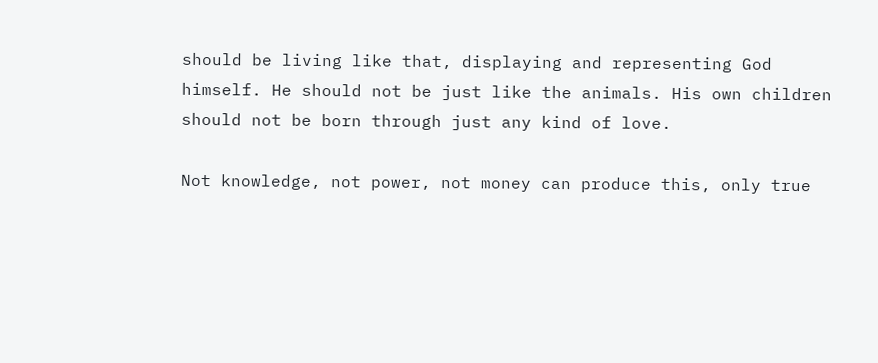should be living like that, displaying and representing God himself. He should not be just like the animals. His own children should not be born through just any kind of love.

Not knowledge, not power, not money can produce this, only true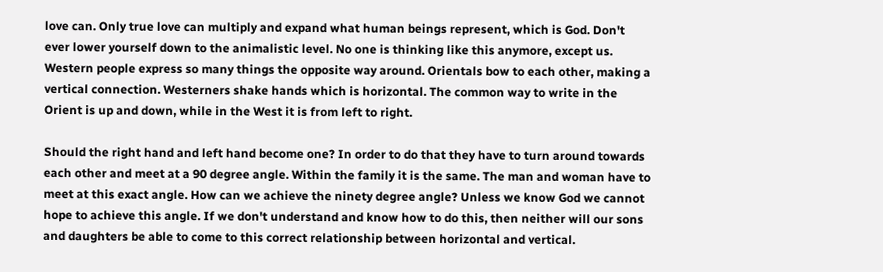love can. Only true love can multiply and expand what human beings represent, which is God. Don't ever lower yourself down to the animalistic level. No one is thinking like this anymore, except us. Western people express so many things the opposite way around. Orientals bow to each other, making a vertical connection. Westerners shake hands which is horizontal. The common way to write in the Orient is up and down, while in the West it is from left to right.

Should the right hand and left hand become one? In order to do that they have to turn around towards each other and meet at a 90 degree angle. Within the family it is the same. The man and woman have to meet at this exact angle. How can we achieve the ninety degree angle? Unless we know God we cannot hope to achieve this angle. If we don't understand and know how to do this, then neither will our sons and daughters be able to come to this correct relationship between horizontal and vertical.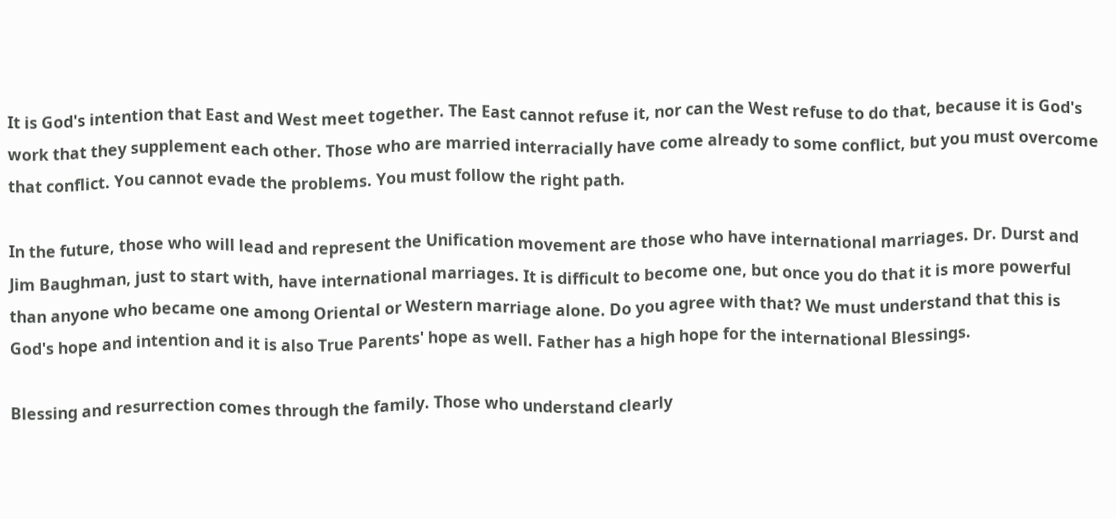It is God's intention that East and West meet together. The East cannot refuse it, nor can the West refuse to do that, because it is God's work that they supplement each other. Those who are married interracially have come already to some conflict, but you must overcome that conflict. You cannot evade the problems. You must follow the right path.

In the future, those who will lead and represent the Unification movement are those who have international marriages. Dr. Durst and Jim Baughman, just to start with, have international marriages. It is difficult to become one, but once you do that it is more powerful than anyone who became one among Oriental or Western marriage alone. Do you agree with that? We must understand that this is God's hope and intention and it is also True Parents' hope as well. Father has a high hope for the international Blessings.

Blessing and resurrection comes through the family. Those who understand clearly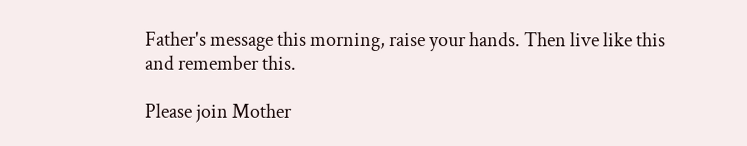Father's message this morning, raise your hands. Then live like this and remember this.

Please join Mother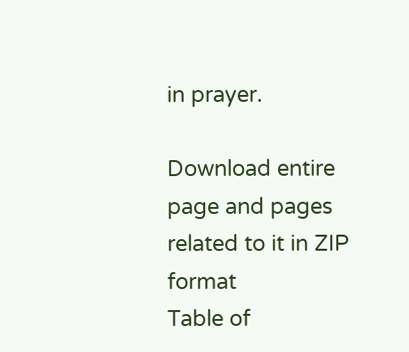in prayer.

Download entire page and pages related to it in ZIP format
Table of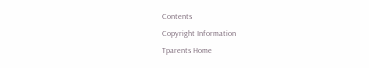Contents
Copyright Information
Tparents Home